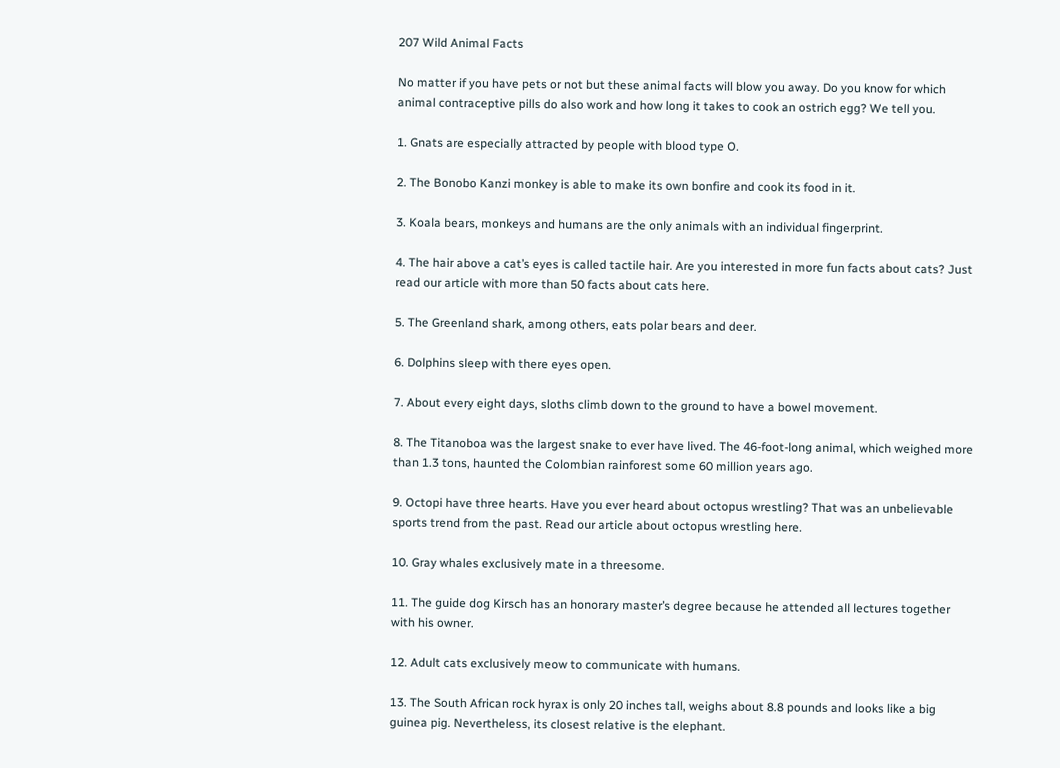207 Wild Animal Facts

No matter if you have pets or not but these animal facts will blow you away. Do you know for which animal contraceptive pills do also work and how long it takes to cook an ostrich egg? We tell you.

1. Gnats are especially attracted by people with blood type O.

2. The Bonobo Kanzi monkey is able to make its own bonfire and cook its food in it.

3. Koala bears, monkeys and humans are the only animals with an individual fingerprint.

4. The hair above a cat’s eyes is called tactile hair. Are you interested in more fun facts about cats? Just read our article with more than 50 facts about cats here.

5. The Greenland shark, among others, eats polar bears and deer.

6. Dolphins sleep with there eyes open.

7. About every eight days, sloths climb down to the ground to have a bowel movement.

8. The Titanoboa was the largest snake to ever have lived. The 46-foot-long animal, which weighed more than 1.3 tons, haunted the Colombian rainforest some 60 million years ago.

9. Octopi have three hearts. Have you ever heard about octopus wrestling? That was an unbelievable sports trend from the past. Read our article about octopus wrestling here.

10. Gray whales exclusively mate in a threesome.

11. The guide dog Kirsch has an honorary master’s degree because he attended all lectures together with his owner.

12. Adult cats exclusively meow to communicate with humans.

13. The South African rock hyrax is only 20 inches tall, weighs about 8.8 pounds and looks like a big guinea pig. Nevertheless, its closest relative is the elephant.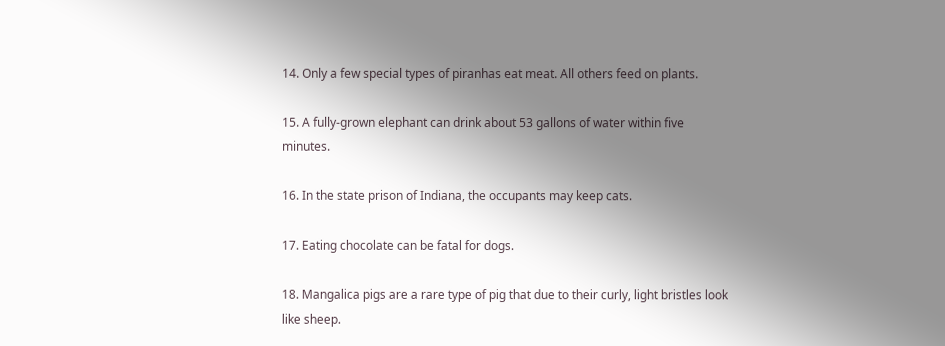14. Only a few special types of piranhas eat meat. All others feed on plants.

15. A fully-grown elephant can drink about 53 gallons of water within five minutes.

16. In the state prison of Indiana, the occupants may keep cats.

17. Eating chocolate can be fatal for dogs.

18. Mangalica pigs are a rare type of pig that due to their curly, light bristles look like sheep.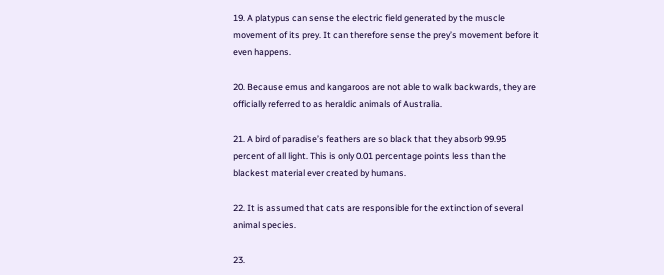19. A platypus can sense the electric field generated by the muscle movement of its prey. It can therefore sense the prey’s movement before it even happens.

20. Because emus and kangaroos are not able to walk backwards, they are officially referred to as heraldic animals of Australia.

21. A bird of paradise’s feathers are so black that they absorb 99.95 percent of all light. This is only 0.01 percentage points less than the blackest material ever created by humans.

22. It is assumed that cats are responsible for the extinction of several animal species.

23.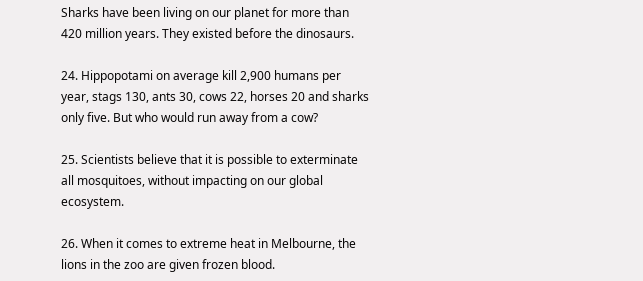Sharks have been living on our planet for more than 420 million years. They existed before the dinosaurs.

24. Hippopotami on average kill 2,900 humans per year, stags 130, ants 30, cows 22, horses 20 and sharks only five. But who would run away from a cow?

25. Scientists believe that it is possible to exterminate all mosquitoes, without impacting on our global ecosystem.

26. When it comes to extreme heat in Melbourne, the lions in the zoo are given frozen blood.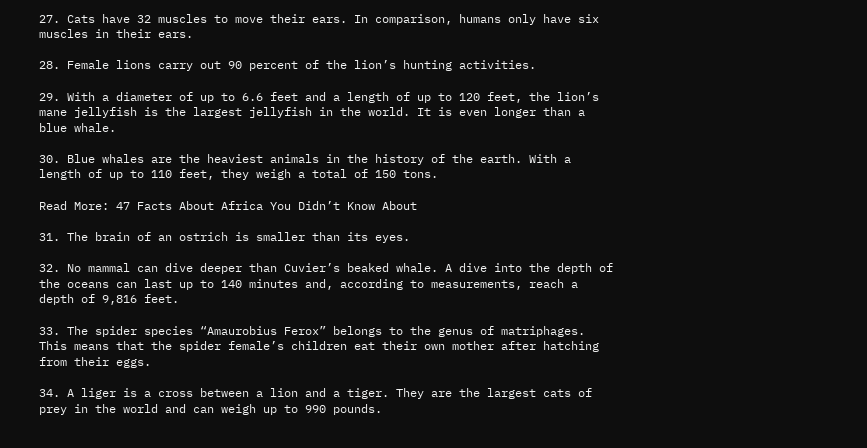27. Cats have 32 muscles to move their ears. In comparison, humans only have six muscles in their ears.

28. Female lions carry out 90 percent of the lion’s hunting activities.

29. With a diameter of up to 6.6 feet and a length of up to 120 feet, the lion’s mane jellyfish is the largest jellyfish in the world. It is even longer than a blue whale.

30. Blue whales are the heaviest animals in the history of the earth. With a length of up to 110 feet, they weigh a total of 150 tons.

Read More: 47 Facts About Africa You Didn’t Know About

31. The brain of an ostrich is smaller than its eyes.

32. No mammal can dive deeper than Cuvier’s beaked whale. A dive into the depth of the oceans can last up to 140 minutes and, according to measurements, reach a depth of 9,816 feet.

33. The spider species “Amaurobius Ferox” belongs to the genus of matriphages. This means that the spider female’s children eat their own mother after hatching from their eggs.

34. A liger is a cross between a lion and a tiger. They are the largest cats of prey in the world and can weigh up to 990 pounds.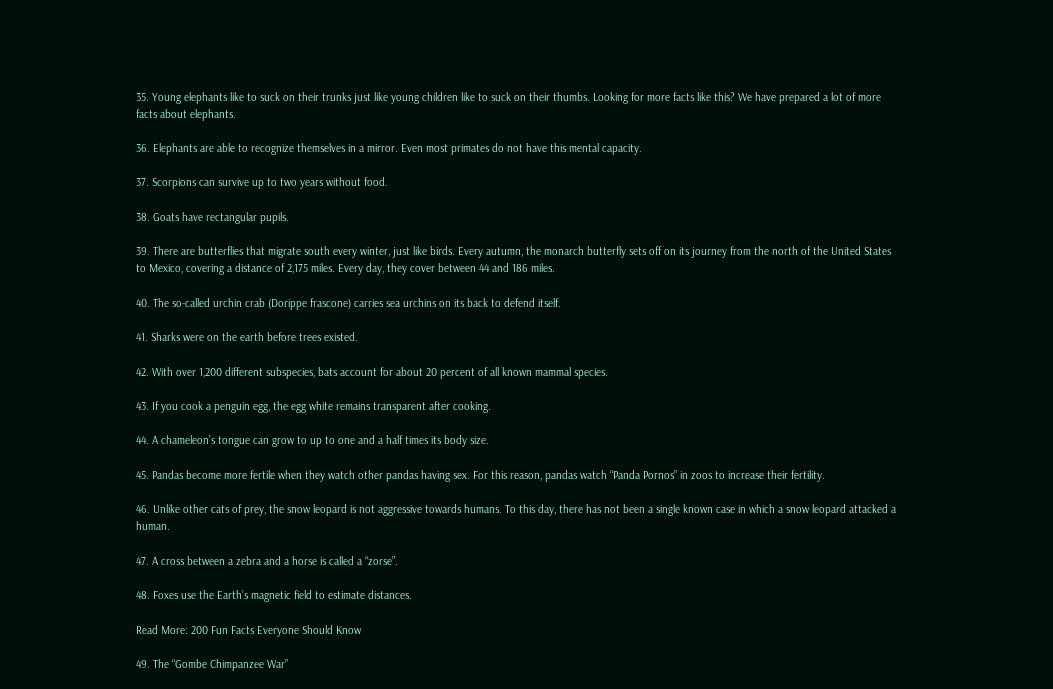35. Young elephants like to suck on their trunks just like young children like to suck on their thumbs. Looking for more facts like this? We have prepared a lot of more facts about elephants.

36. Elephants are able to recognize themselves in a mirror. Even most primates do not have this mental capacity.

37. Scorpions can survive up to two years without food.

38. Goats have rectangular pupils.

39. There are butterflies that migrate south every winter, just like birds. Every autumn, the monarch butterfly sets off on its journey from the north of the United States to Mexico, covering a distance of 2,175 miles. Every day, they cover between 44 and 186 miles.

40. The so-called urchin crab (Dorippe frascone) carries sea urchins on its back to defend itself.

41. Sharks were on the earth before trees existed.

42. With over 1,200 different subspecies, bats account for about 20 percent of all known mammal species.

43. If you cook a penguin egg, the egg white remains transparent after cooking.

44. A chameleon’s tongue can grow to up to one and a half times its body size.

45. Pandas become more fertile when they watch other pandas having sex. For this reason, pandas watch “Panda Pornos” in zoos to increase their fertility.

46. Unlike other cats of prey, the snow leopard is not aggressive towards humans. To this day, there has not been a single known case in which a snow leopard attacked a human.

47. A cross between a zebra and a horse is called a “zorse”.

48. Foxes use the Earth’s magnetic field to estimate distances.

Read More: 200 Fun Facts Everyone Should Know

49. The “Gombe Chimpanzee War”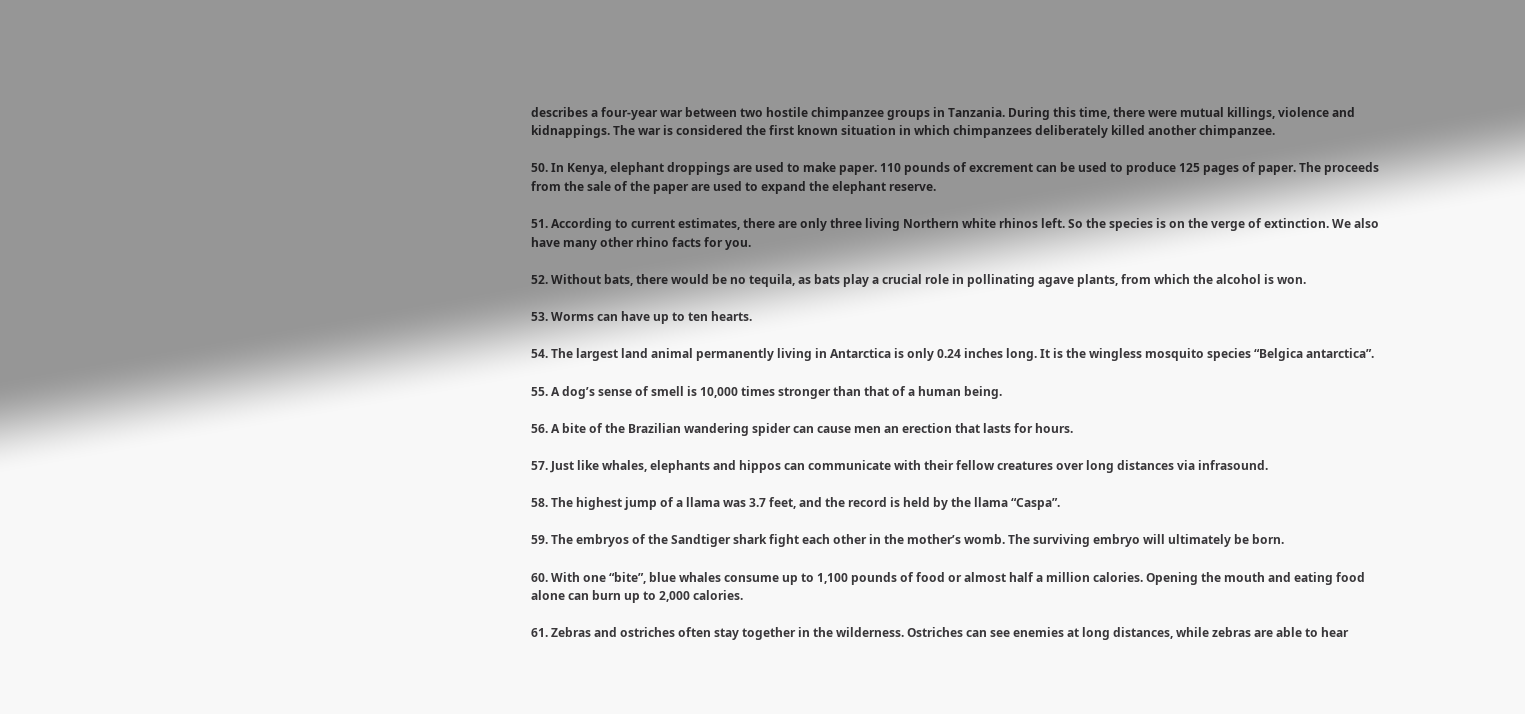describes a four-year war between two hostile chimpanzee groups in Tanzania. During this time, there were mutual killings, violence and kidnappings. The war is considered the first known situation in which chimpanzees deliberately killed another chimpanzee.

50. In Kenya, elephant droppings are used to make paper. 110 pounds of excrement can be used to produce 125 pages of paper. The proceeds from the sale of the paper are used to expand the elephant reserve.

51. According to current estimates, there are only three living Northern white rhinos left. So the species is on the verge of extinction. We also have many other rhino facts for you.

52. Without bats, there would be no tequila, as bats play a crucial role in pollinating agave plants, from which the alcohol is won.

53. Worms can have up to ten hearts.

54. The largest land animal permanently living in Antarctica is only 0.24 inches long. It is the wingless mosquito species “Belgica antarctica”.

55. A dog’s sense of smell is 10,000 times stronger than that of a human being.

56. A bite of the Brazilian wandering spider can cause men an erection that lasts for hours.

57. Just like whales, elephants and hippos can communicate with their fellow creatures over long distances via infrasound.

58. The highest jump of a llama was 3.7 feet, and the record is held by the llama “Caspa”.

59. The embryos of the Sandtiger shark fight each other in the mother’s womb. The surviving embryo will ultimately be born.

60. With one “bite”, blue whales consume up to 1,100 pounds of food or almost half a million calories. Opening the mouth and eating food alone can burn up to 2,000 calories.

61. Zebras and ostriches often stay together in the wilderness. Ostriches can see enemies at long distances, while zebras are able to hear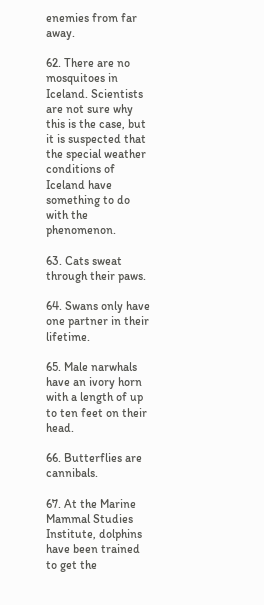enemies from far away.

62. There are no mosquitoes in Iceland. Scientists are not sure why this is the case, but it is suspected that the special weather conditions of Iceland have something to do with the phenomenon.

63. Cats sweat through their paws.

64. Swans only have one partner in their lifetime.

65. Male narwhals have an ivory horn with a length of up to ten feet on their head.

66. Butterflies are cannibals.

67. At the Marine Mammal Studies Institute, dolphins have been trained to get the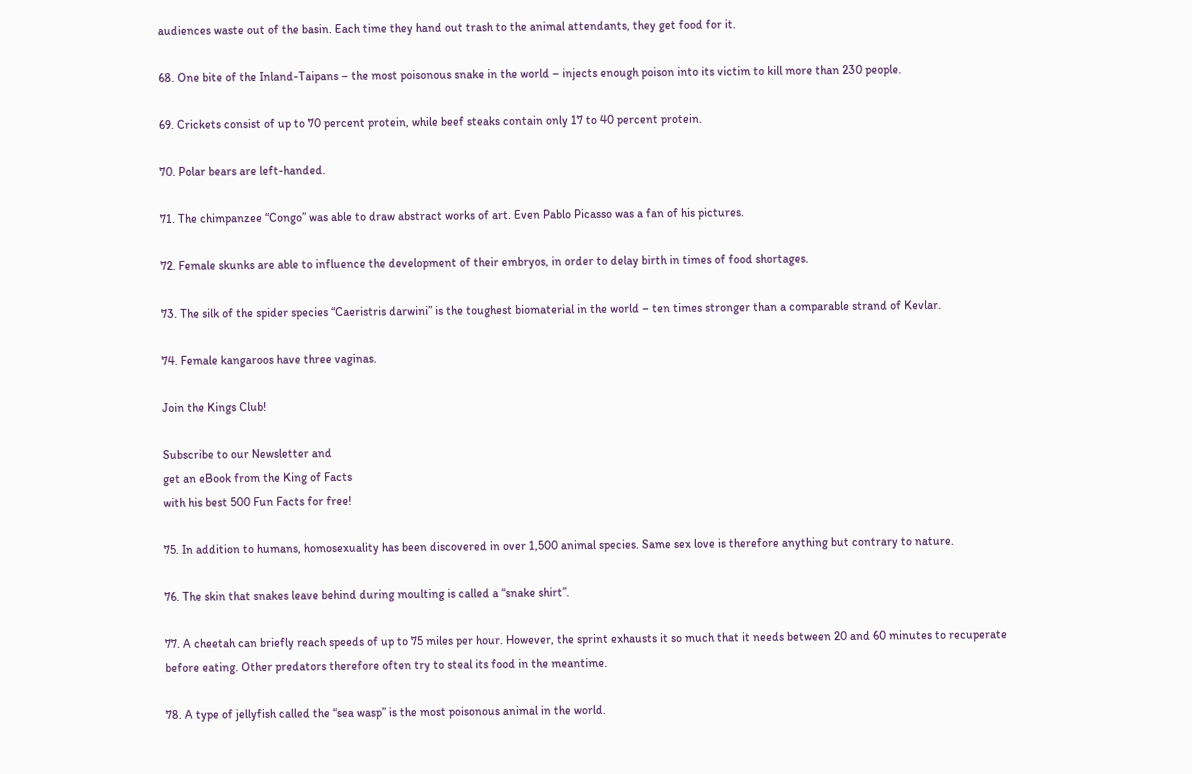audiences waste out of the basin. Each time they hand out trash to the animal attendants, they get food for it.

68. One bite of the Inland-Taipans – the most poisonous snake in the world – injects enough poison into its victim to kill more than 230 people.

69. Crickets consist of up to 70 percent protein, while beef steaks contain only 17 to 40 percent protein.

70. Polar bears are left-handed.

71. The chimpanzee “Congo” was able to draw abstract works of art. Even Pablo Picasso was a fan of his pictures.

72. Female skunks are able to influence the development of their embryos, in order to delay birth in times of food shortages.

73. The silk of the spider species “Caeristris darwini” is the toughest biomaterial in the world – ten times stronger than a comparable strand of Kevlar.

74. Female kangaroos have three vaginas.

Join the Kings Club!

Subscribe to our Newsletter and
get an eBook from the King of Facts
with his best 500 Fun Facts for free!

75. In addition to humans, homosexuality has been discovered in over 1,500 animal species. Same sex love is therefore anything but contrary to nature.

76. The skin that snakes leave behind during moulting is called a “snake shirt”.

77. A cheetah can briefly reach speeds of up to 75 miles per hour. However, the sprint exhausts it so much that it needs between 20 and 60 minutes to recuperate before eating. Other predators therefore often try to steal its food in the meantime.

78. A type of jellyfish called the “sea wasp” is the most poisonous animal in the world.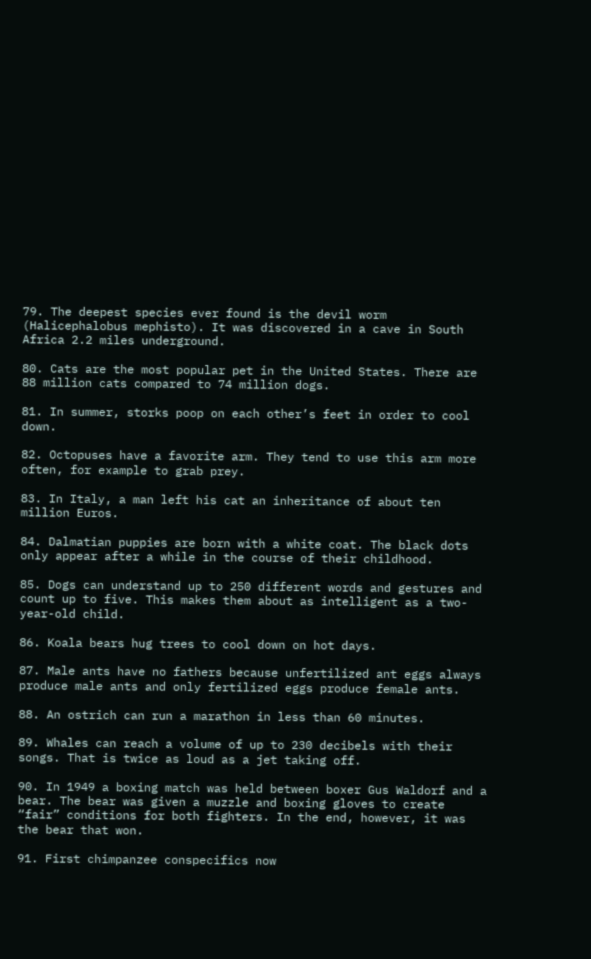79. The deepest species ever found is the devil worm (Halicephalobus mephisto). It was discovered in a cave in South Africa 2.2 miles underground.

80. Cats are the most popular pet in the United States. There are 88 million cats compared to 74 million dogs.

81. In summer, storks poop on each other’s feet in order to cool down.

82. Octopuses have a favorite arm. They tend to use this arm more often, for example to grab prey.

83. In Italy, a man left his cat an inheritance of about ten million Euros.

84. Dalmatian puppies are born with a white coat. The black dots only appear after a while in the course of their childhood.

85. Dogs can understand up to 250 different words and gestures and count up to five. This makes them about as intelligent as a two-year-old child.

86. Koala bears hug trees to cool down on hot days.

87. Male ants have no fathers because unfertilized ant eggs always produce male ants and only fertilized eggs produce female ants.

88. An ostrich can run a marathon in less than 60 minutes.

89. Whales can reach a volume of up to 230 decibels with their songs. That is twice as loud as a jet taking off.

90. In 1949 a boxing match was held between boxer Gus Waldorf and a bear. The bear was given a muzzle and boxing gloves to create “fair” conditions for both fighters. In the end, however, it was the bear that won.

91. First chimpanzee conspecifics now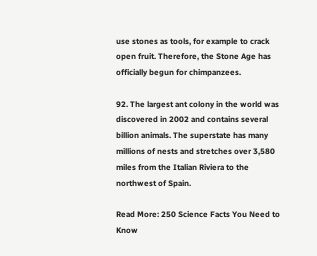use stones as tools, for example to crack open fruit. Therefore, the Stone Age has officially begun for chimpanzees.

92. The largest ant colony in the world was discovered in 2002 and contains several billion animals. The superstate has many millions of nests and stretches over 3,580 miles from the Italian Riviera to the northwest of Spain.

Read More: 250 Science Facts You Need to Know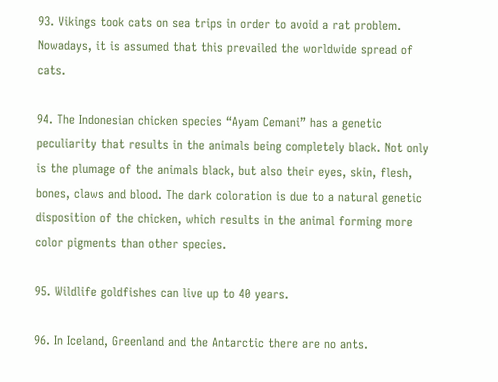93. Vikings took cats on sea trips in order to avoid a rat problem. Nowadays, it is assumed that this prevailed the worldwide spread of cats.

94. The Indonesian chicken species “Ayam Cemani” has a genetic peculiarity that results in the animals being completely black. Not only is the plumage of the animals black, but also their eyes, skin, flesh, bones, claws and blood. The dark coloration is due to a natural genetic disposition of the chicken, which results in the animal forming more color pigments than other species.

95. Wildlife goldfishes can live up to 40 years.

96. In Iceland, Greenland and the Antarctic there are no ants.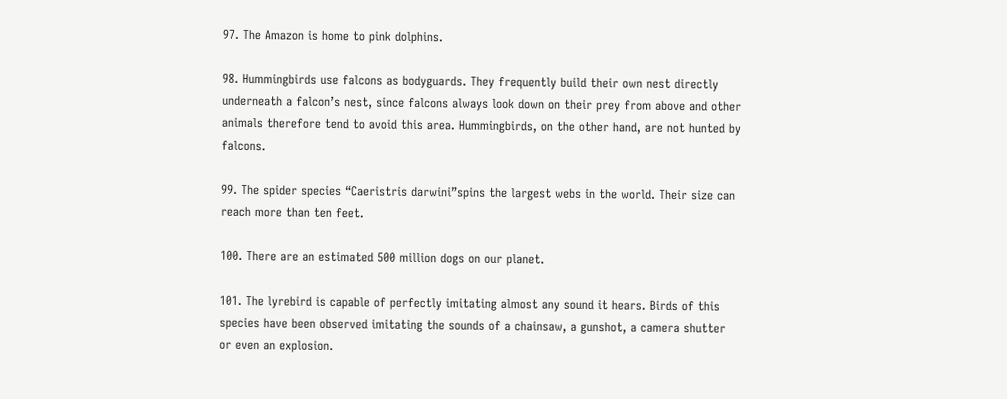97. The Amazon is home to pink dolphins.

98. Hummingbirds use falcons as bodyguards. They frequently build their own nest directly underneath a falcon’s nest, since falcons always look down on their prey from above and other animals therefore tend to avoid this area. Hummingbirds, on the other hand, are not hunted by falcons.

99. The spider species “Caeristris darwini”spins the largest webs in the world. Their size can reach more than ten feet.

100. There are an estimated 500 million dogs on our planet.

101. The lyrebird is capable of perfectly imitating almost any sound it hears. Birds of this species have been observed imitating the sounds of a chainsaw, a gunshot, a camera shutter or even an explosion.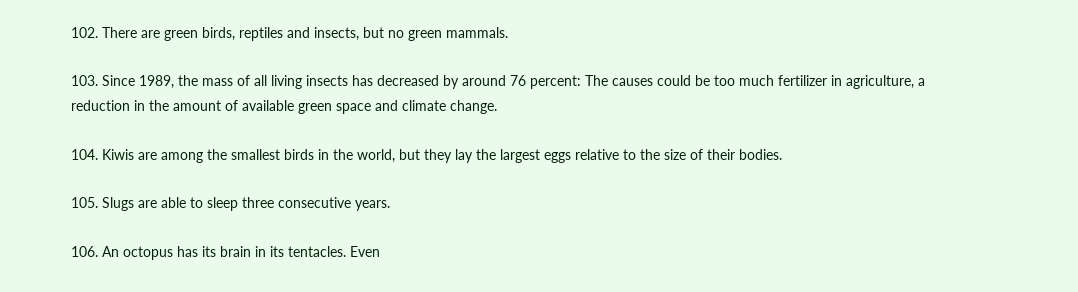102. There are green birds, reptiles and insects, but no green mammals.

103. Since 1989, the mass of all living insects has decreased by around 76 percent: The causes could be too much fertilizer in agriculture, a reduction in the amount of available green space and climate change.

104. Kiwis are among the smallest birds in the world, but they lay the largest eggs relative to the size of their bodies.

105. Slugs are able to sleep three consecutive years.

106. An octopus has its brain in its tentacles. Even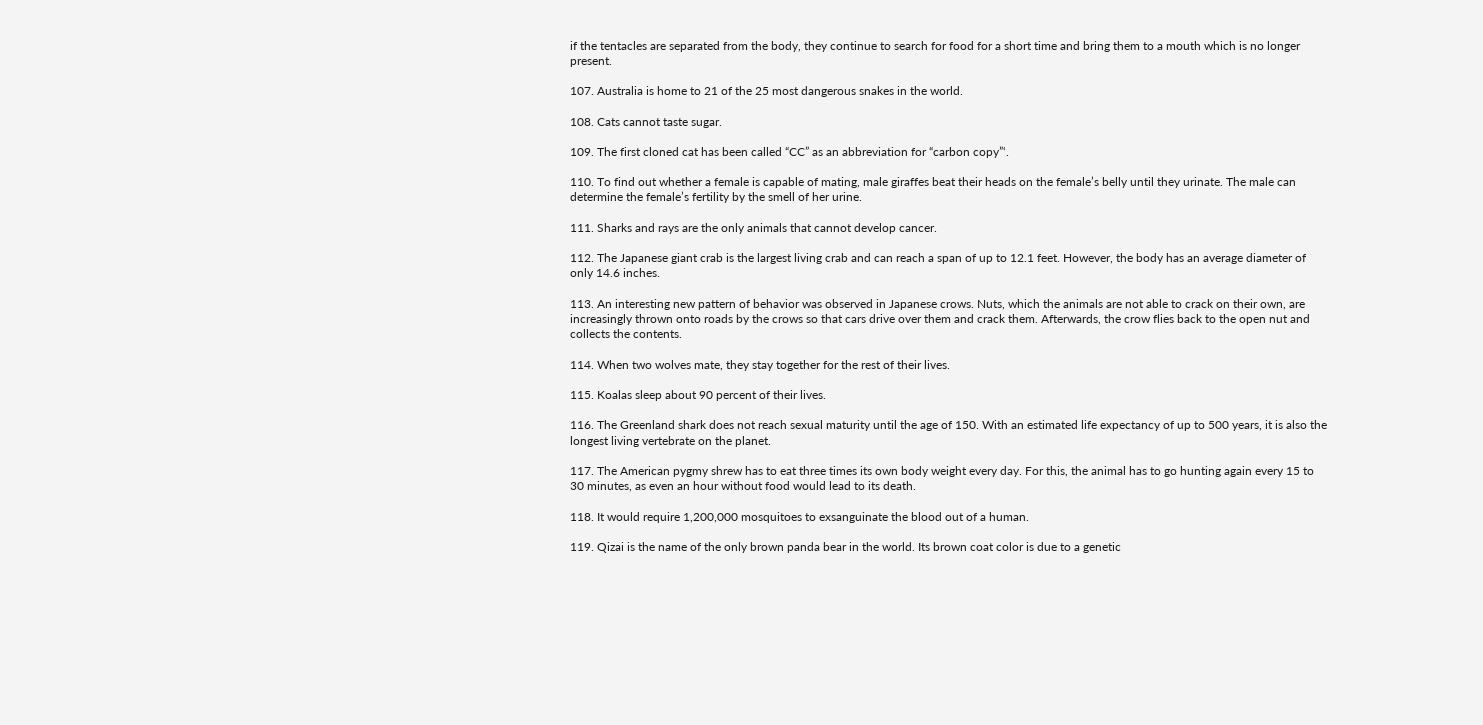if the tentacles are separated from the body, they continue to search for food for a short time and bring them to a mouth which is no longer present.

107. Australia is home to 21 of the 25 most dangerous snakes in the world.

108. Cats cannot taste sugar.

109. The first cloned cat has been called “CC” as an abbreviation for “carbon copy”‘.

110. To find out whether a female is capable of mating, male giraffes beat their heads on the female’s belly until they urinate. The male can determine the female’s fertility by the smell of her urine.

111. Sharks and rays are the only animals that cannot develop cancer.

112. The Japanese giant crab is the largest living crab and can reach a span of up to 12.1 feet. However, the body has an average diameter of only 14.6 inches.

113. An interesting new pattern of behavior was observed in Japanese crows. Nuts, which the animals are not able to crack on their own, are increasingly thrown onto roads by the crows so that cars drive over them and crack them. Afterwards, the crow flies back to the open nut and collects the contents.

114. When two wolves mate, they stay together for the rest of their lives.

115. Koalas sleep about 90 percent of their lives.

116. The Greenland shark does not reach sexual maturity until the age of 150. With an estimated life expectancy of up to 500 years, it is also the longest living vertebrate on the planet.

117. The American pygmy shrew has to eat three times its own body weight every day. For this, the animal has to go hunting again every 15 to 30 minutes, as even an hour without food would lead to its death.

118. It would require 1,200,000 mosquitoes to exsanguinate the blood out of a human.

119. Qizai is the name of the only brown panda bear in the world. Its brown coat color is due to a genetic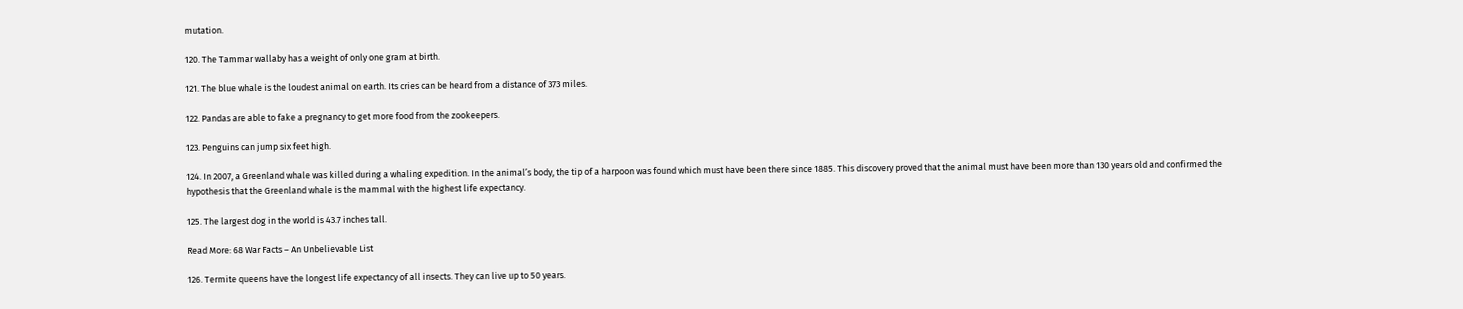mutation.

120. The Tammar wallaby has a weight of only one gram at birth.

121. The blue whale is the loudest animal on earth. Its cries can be heard from a distance of 373 miles.

122. Pandas are able to fake a pregnancy to get more food from the zookeepers.

123. Penguins can jump six feet high.

124. In 2007, a Greenland whale was killed during a whaling expedition. In the animal’s body, the tip of a harpoon was found which must have been there since 1885. This discovery proved that the animal must have been more than 130 years old and confirmed the hypothesis that the Greenland whale is the mammal with the highest life expectancy.

125. The largest dog in the world is 43.7 inches tall.

Read More: 68 War Facts – An Unbelievable List

126. Termite queens have the longest life expectancy of all insects. They can live up to 50 years.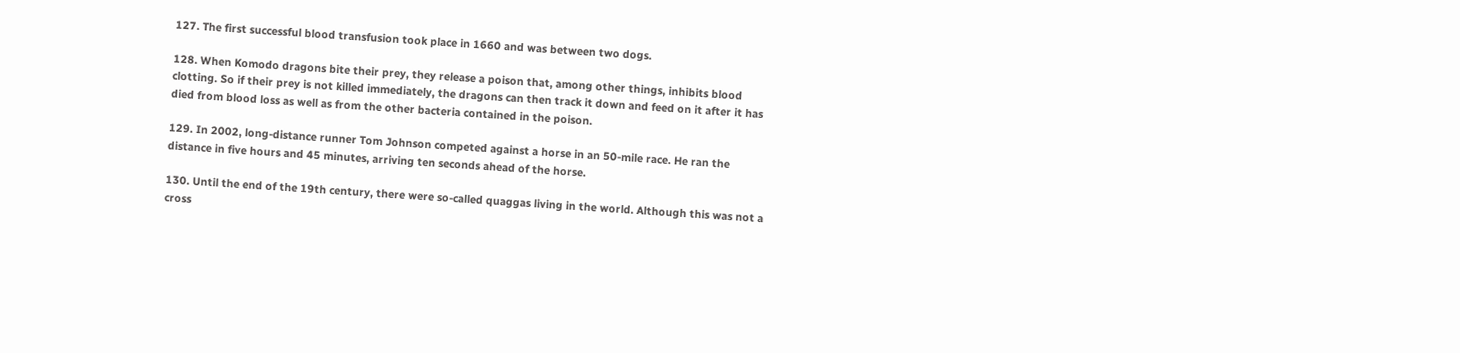127. The first successful blood transfusion took place in 1660 and was between two dogs.

128. When Komodo dragons bite their prey, they release a poison that, among other things, inhibits blood clotting. So if their prey is not killed immediately, the dragons can then track it down and feed on it after it has died from blood loss as well as from the other bacteria contained in the poison.

129. In 2002, long-distance runner Tom Johnson competed against a horse in an 50-mile race. He ran the distance in five hours and 45 minutes, arriving ten seconds ahead of the horse.

130. Until the end of the 19th century, there were so-called quaggas living in the world. Although this was not a cross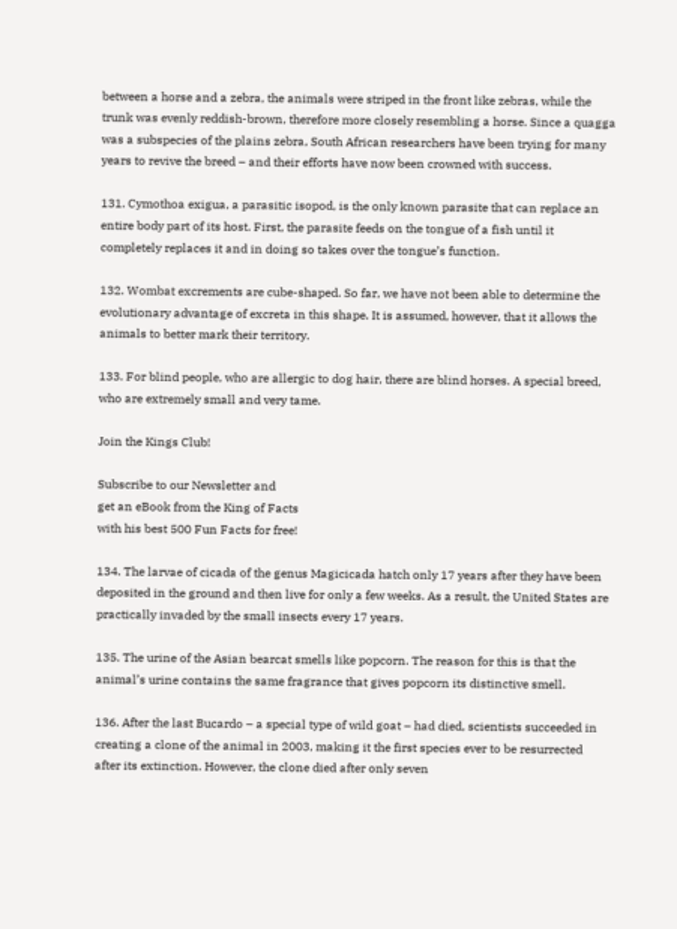between a horse and a zebra, the animals were striped in the front like zebras, while the trunk was evenly reddish-brown, therefore more closely resembling a horse. Since a quagga was a subspecies of the plains zebra, South African researchers have been trying for many years to revive the breed – and their efforts have now been crowned with success.

131. Cymothoa exigua, a parasitic isopod, is the only known parasite that can replace an entire body part of its host. First, the parasite feeds on the tongue of a fish until it completely replaces it and in doing so takes over the tongue’s function.

132. Wombat excrements are cube-shaped. So far, we have not been able to determine the evolutionary advantage of excreta in this shape. It is assumed, however, that it allows the animals to better mark their territory.

133. For blind people, who are allergic to dog hair, there are blind horses. A special breed, who are extremely small and very tame.

Join the Kings Club!

Subscribe to our Newsletter and
get an eBook from the King of Facts
with his best 500 Fun Facts for free!

134. The larvae of cicada of the genus Magicicada hatch only 17 years after they have been deposited in the ground and then live for only a few weeks. As a result, the United States are practically invaded by the small insects every 17 years.

135. The urine of the Asian bearcat smells like popcorn. The reason for this is that the animal’s urine contains the same fragrance that gives popcorn its distinctive smell.

136. After the last Bucardo – a special type of wild goat – had died, scientists succeeded in creating a clone of the animal in 2003, making it the first species ever to be resurrected after its extinction. However, the clone died after only seven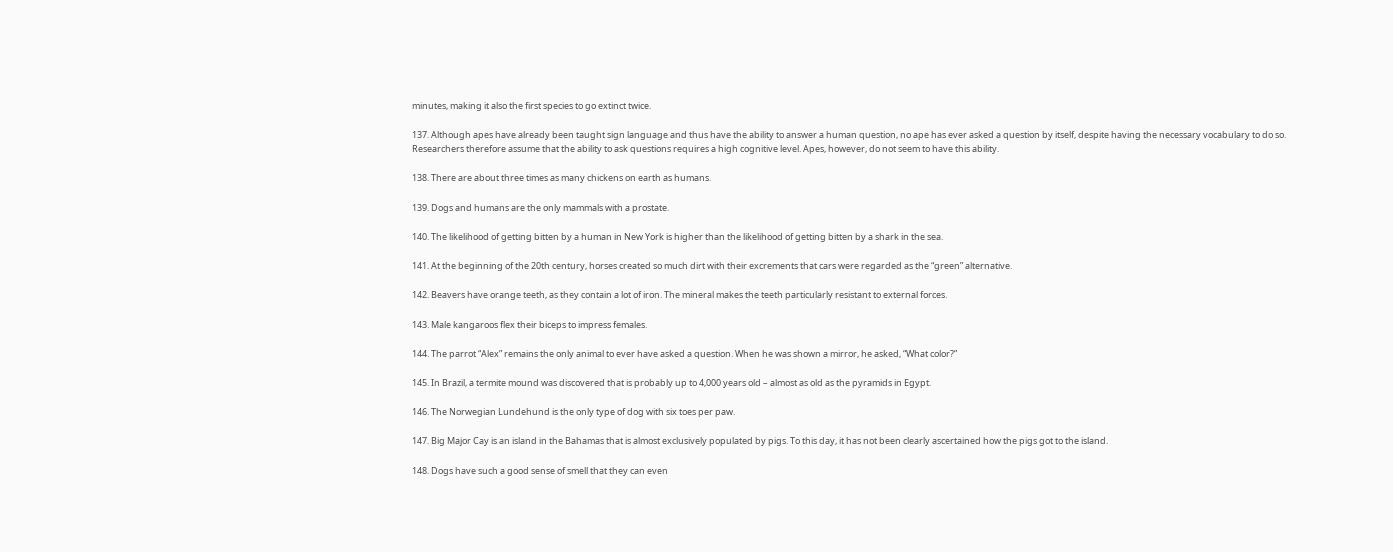minutes, making it also the first species to go extinct twice.

137. Although apes have already been taught sign language and thus have the ability to answer a human question, no ape has ever asked a question by itself, despite having the necessary vocabulary to do so. Researchers therefore assume that the ability to ask questions requires a high cognitive level. Apes, however, do not seem to have this ability.

138. There are about three times as many chickens on earth as humans.

139. Dogs and humans are the only mammals with a prostate.

140. The likelihood of getting bitten by a human in New York is higher than the likelihood of getting bitten by a shark in the sea.

141. At the beginning of the 20th century, horses created so much dirt with their excrements that cars were regarded as the “green” alternative.

142. Beavers have orange teeth, as they contain a lot of iron. The mineral makes the teeth particularly resistant to external forces.

143. Male kangaroos flex their biceps to impress females.

144. The parrot “Alex” remains the only animal to ever have asked a question. When he was shown a mirror, he asked, “What color?”

145. In Brazil, a termite mound was discovered that is probably up to 4,000 years old – almost as old as the pyramids in Egypt.

146. The Norwegian Lundehund is the only type of dog with six toes per paw.

147. Big Major Cay is an island in the Bahamas that is almost exclusively populated by pigs. To this day, it has not been clearly ascertained how the pigs got to the island.

148. Dogs have such a good sense of smell that they can even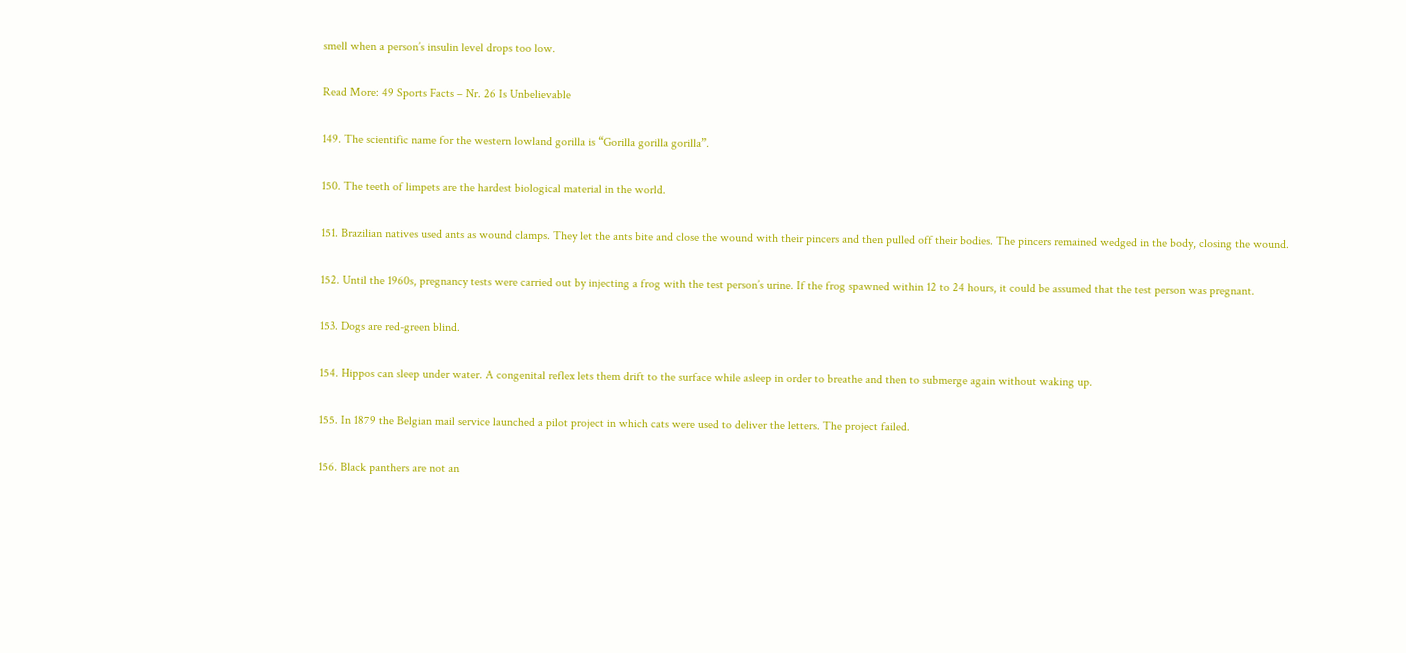smell when a person’s insulin level drops too low.

Read More: 49 Sports Facts – Nr. 26 Is Unbelievable

149. The scientific name for the western lowland gorilla is “Gorilla gorilla gorilla”.

150. The teeth of limpets are the hardest biological material in the world.

151. Brazilian natives used ants as wound clamps. They let the ants bite and close the wound with their pincers and then pulled off their bodies. The pincers remained wedged in the body, closing the wound.

152. Until the 1960s, pregnancy tests were carried out by injecting a frog with the test person’s urine. If the frog spawned within 12 to 24 hours, it could be assumed that the test person was pregnant.

153. Dogs are red-green blind.

154. Hippos can sleep under water. A congenital reflex lets them drift to the surface while asleep in order to breathe and then to submerge again without waking up.

155. In 1879 the Belgian mail service launched a pilot project in which cats were used to deliver the letters. The project failed.

156. Black panthers are not an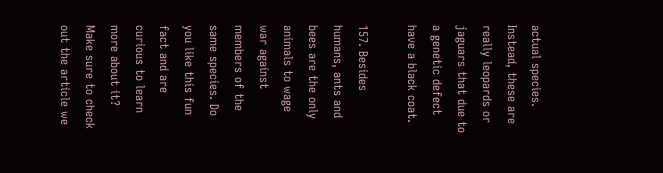actual species. Instead, these are really leopards or jaguars that due to a genetic defect have a black coat.

157. Besides humans, ants and bees are the only animals to wage war against members of the same species. Do you like this fun fact and are curious to learn more about it? Make sure to check out the article we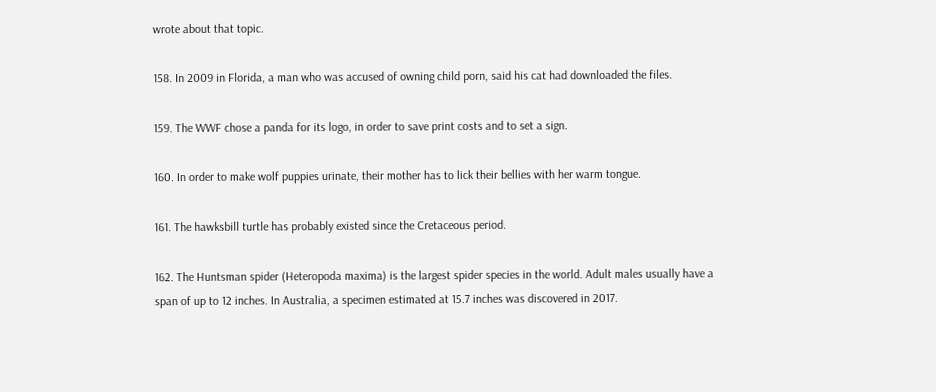wrote about that topic.

158. In 2009 in Florida, a man who was accused of owning child porn, said his cat had downloaded the files.

159. The WWF chose a panda for its logo, in order to save print costs and to set a sign.

160. In order to make wolf puppies urinate, their mother has to lick their bellies with her warm tongue.

161. The hawksbill turtle has probably existed since the Cretaceous period.

162. The Huntsman spider (Heteropoda maxima) is the largest spider species in the world. Adult males usually have a span of up to 12 inches. In Australia, a specimen estimated at 15.7 inches was discovered in 2017.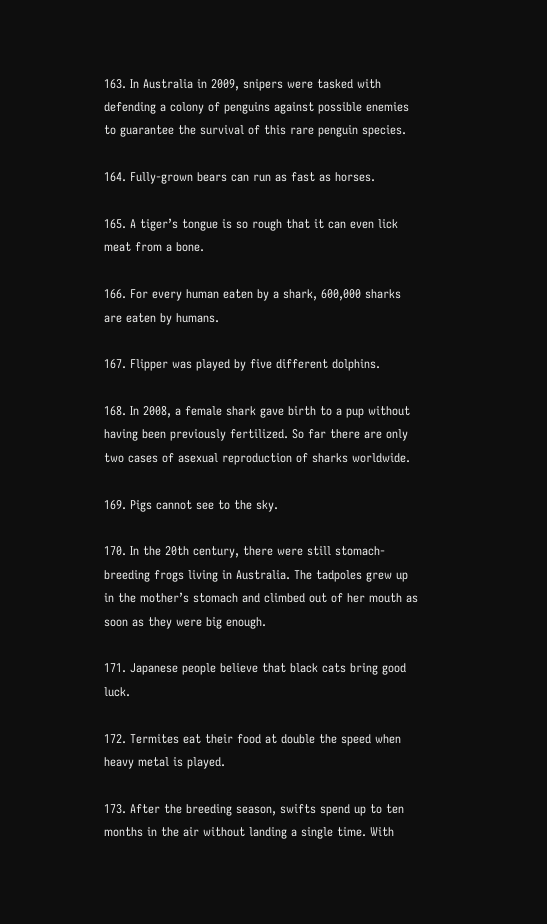163. In Australia in 2009, snipers were tasked with defending a colony of penguins against possible enemies to guarantee the survival of this rare penguin species.

164. Fully-grown bears can run as fast as horses.

165. A tiger’s tongue is so rough that it can even lick meat from a bone.

166. For every human eaten by a shark, 600,000 sharks are eaten by humans.

167. Flipper was played by five different dolphins.

168. In 2008, a female shark gave birth to a pup without having been previously fertilized. So far there are only two cases of asexual reproduction of sharks worldwide.

169. Pigs cannot see to the sky.

170. In the 20th century, there were still stomach-breeding frogs living in Australia. The tadpoles grew up in the mother’s stomach and climbed out of her mouth as soon as they were big enough.

171. Japanese people believe that black cats bring good luck.

172. Termites eat their food at double the speed when heavy metal is played.

173. After the breeding season, swifts spend up to ten months in the air without landing a single time. With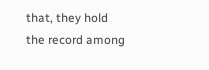that, they hold the record among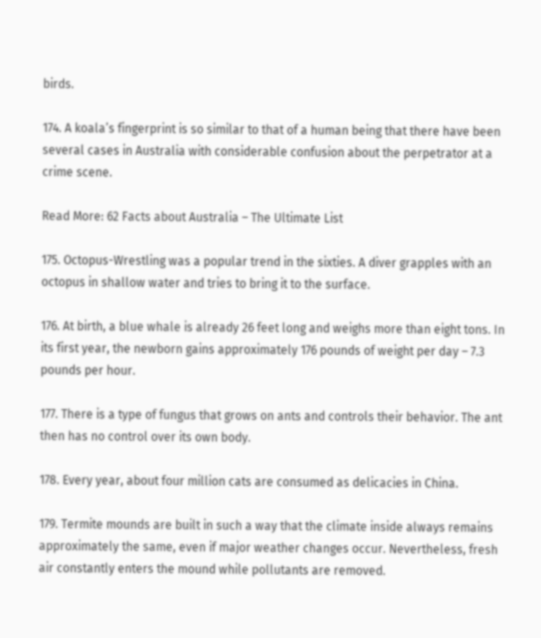birds.

174. A koala’s fingerprint is so similar to that of a human being that there have been several cases in Australia with considerable confusion about the perpetrator at a crime scene.

Read More: 62 Facts about Australia – The Ultimate List

175. Octopus-Wrestling was a popular trend in the sixties. A diver grapples with an octopus in shallow water and tries to bring it to the surface.

176. At birth, a blue whale is already 26 feet long and weighs more than eight tons. In its first year, the newborn gains approximately 176 pounds of weight per day – 7.3 pounds per hour.

177. There is a type of fungus that grows on ants and controls their behavior. The ant then has no control over its own body.

178. Every year, about four million cats are consumed as delicacies in China.

179. Termite mounds are built in such a way that the climate inside always remains approximately the same, even if major weather changes occur. Nevertheless, fresh air constantly enters the mound while pollutants are removed.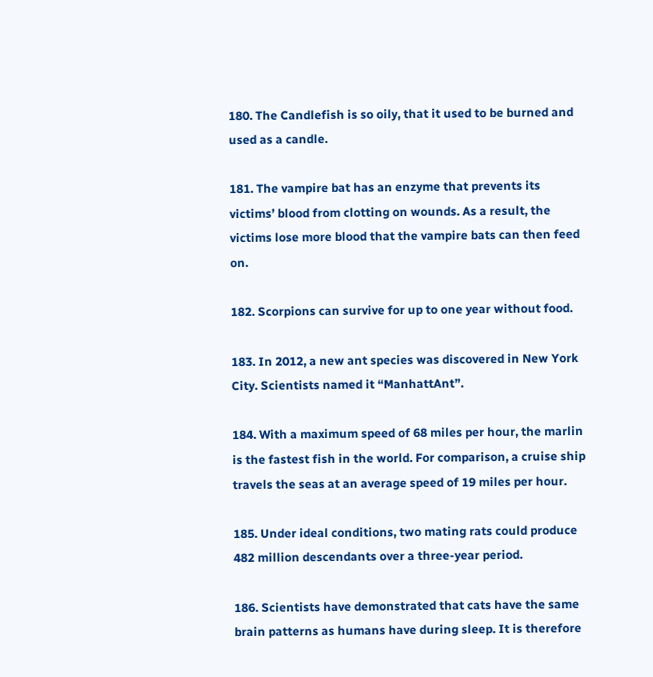180. The Candlefish is so oily, that it used to be burned and used as a candle.

181. The vampire bat has an enzyme that prevents its victims’ blood from clotting on wounds. As a result, the victims lose more blood that the vampire bats can then feed on.

182. Scorpions can survive for up to one year without food.

183. In 2012, a new ant species was discovered in New York City. Scientists named it “ManhattAnt”.

184. With a maximum speed of 68 miles per hour, the marlin is the fastest fish in the world. For comparison, a cruise ship travels the seas at an average speed of 19 miles per hour.

185. Under ideal conditions, two mating rats could produce 482 million descendants over a three-year period.

186. Scientists have demonstrated that cats have the same brain patterns as humans have during sleep. It is therefore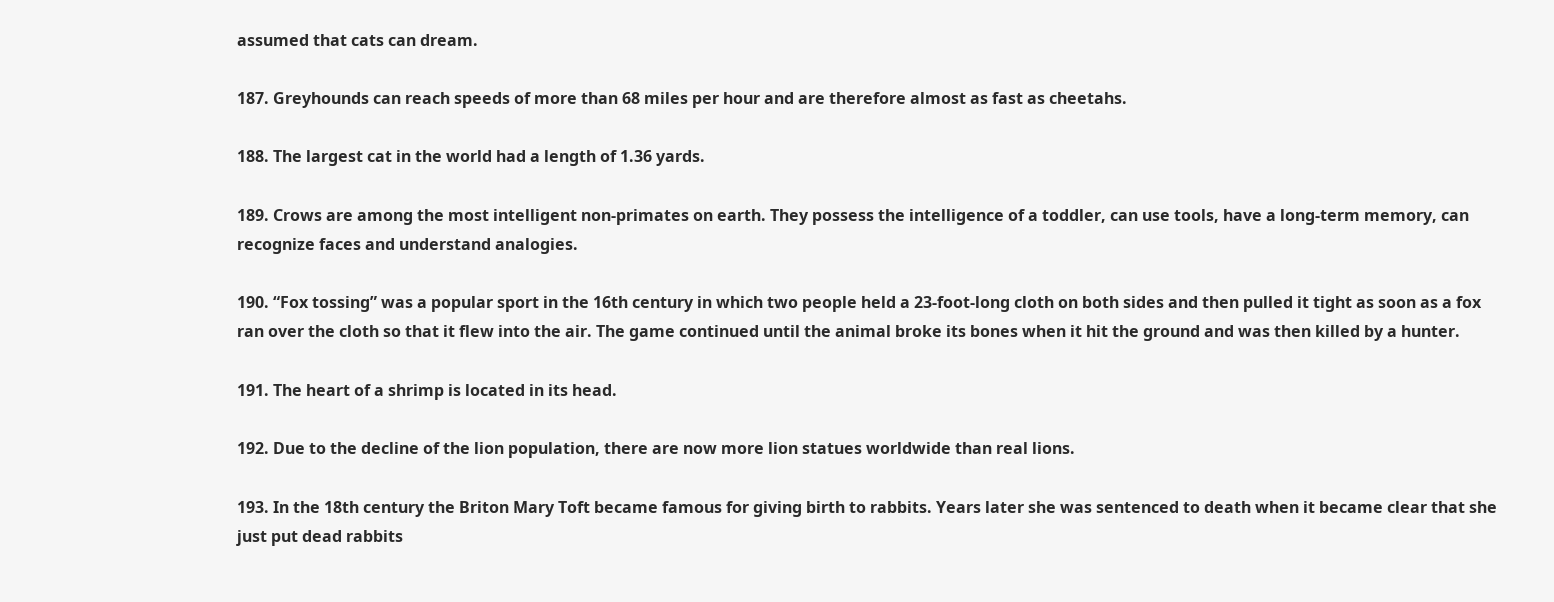assumed that cats can dream.

187. Greyhounds can reach speeds of more than 68 miles per hour and are therefore almost as fast as cheetahs.

188. The largest cat in the world had a length of 1.36 yards.

189. Crows are among the most intelligent non-primates on earth. They possess the intelligence of a toddler, can use tools, have a long-term memory, can recognize faces and understand analogies.

190. “Fox tossing” was a popular sport in the 16th century in which two people held a 23-foot-long cloth on both sides and then pulled it tight as soon as a fox ran over the cloth so that it flew into the air. The game continued until the animal broke its bones when it hit the ground and was then killed by a hunter.

191. The heart of a shrimp is located in its head.

192. Due to the decline of the lion population, there are now more lion statues worldwide than real lions.

193. In the 18th century the Briton Mary Toft became famous for giving birth to rabbits. Years later she was sentenced to death when it became clear that she just put dead rabbits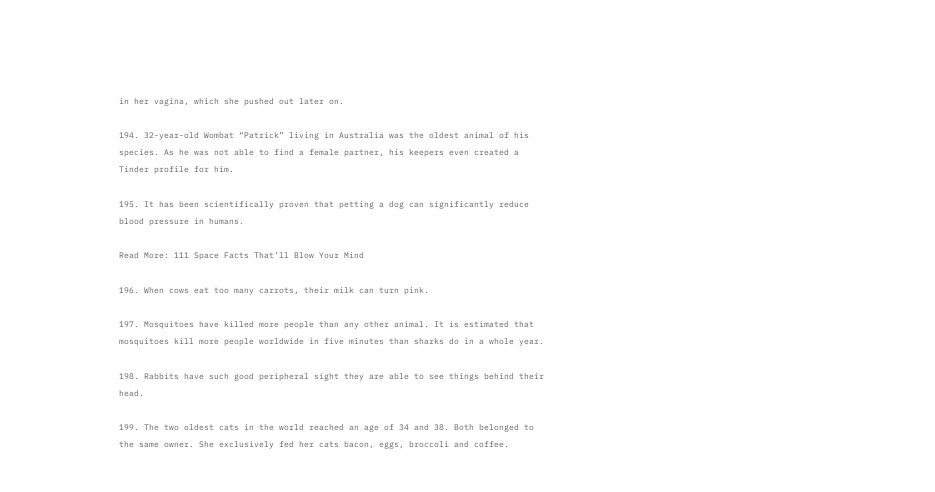in her vagina, which she pushed out later on.

194. 32-year-old Wombat “Patrick” living in Australia was the oldest animal of his species. As he was not able to find a female partner, his keepers even created a Tinder profile for him.

195. It has been scientifically proven that petting a dog can significantly reduce blood pressure in humans.

Read More: 111 Space Facts That’ll Blow Your Mind

196. When cows eat too many carrots, their milk can turn pink.

197. Mosquitoes have killed more people than any other animal. It is estimated that mosquitoes kill more people worldwide in five minutes than sharks do in a whole year.

198. Rabbits have such good peripheral sight they are able to see things behind their head.

199. The two oldest cats in the world reached an age of 34 and 38. Both belonged to the same owner. She exclusively fed her cats bacon, eggs, broccoli and coffee.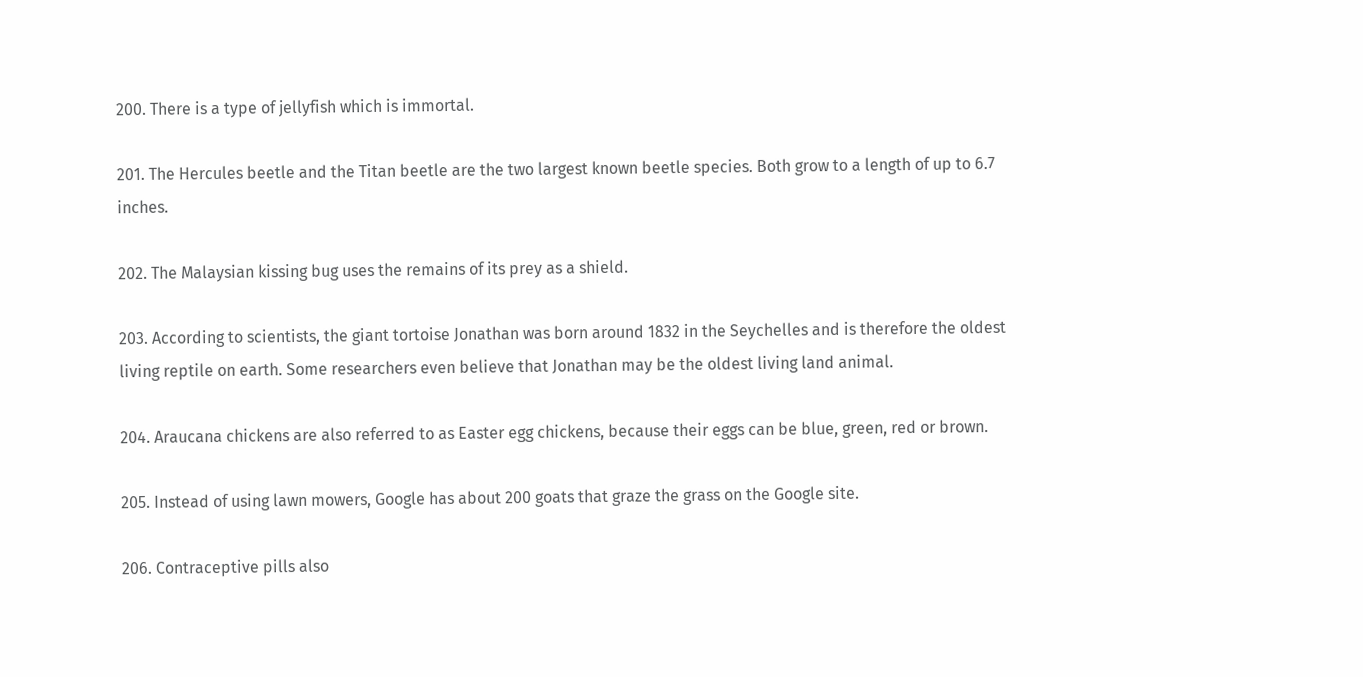200. There is a type of jellyfish which is immortal.

201. The Hercules beetle and the Titan beetle are the two largest known beetle species. Both grow to a length of up to 6.7 inches.

202. The Malaysian kissing bug uses the remains of its prey as a shield.

203. According to scientists, the giant tortoise Jonathan was born around 1832 in the Seychelles and is therefore the oldest living reptile on earth. Some researchers even believe that Jonathan may be the oldest living land animal.

204. Araucana chickens are also referred to as Easter egg chickens, because their eggs can be blue, green, red or brown.

205. Instead of using lawn mowers, Google has about 200 goats that graze the grass on the Google site.

206. Contraceptive pills also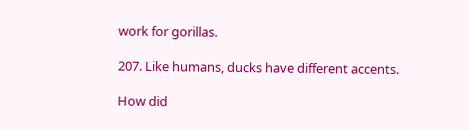work for gorillas.

207. Like humans, ducks have different accents.

How did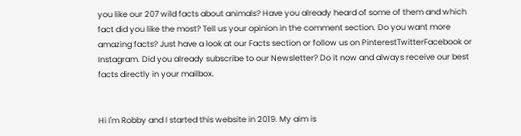you like our 207 wild facts about animals? Have you already heard of some of them and which fact did you like the most? Tell us your opinion in the comment section. Do you want more amazing facts? Just have a look at our Facts section or follow us on PinterestTwitterFacebook or Instagram. Did you already subscribe to our Newsletter? Do it now and always receive our best facts directly in your mailbox.


Hi I'm Robby and I started this website in 2019. My aim is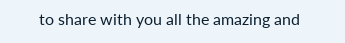to share with you all the amazing and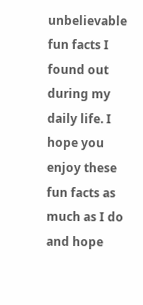unbelievable fun facts I found out during my daily life. I hope you enjoy these fun facts as much as I do and hope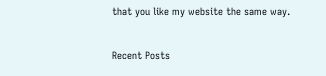that you like my website the same way.

Recent Posts